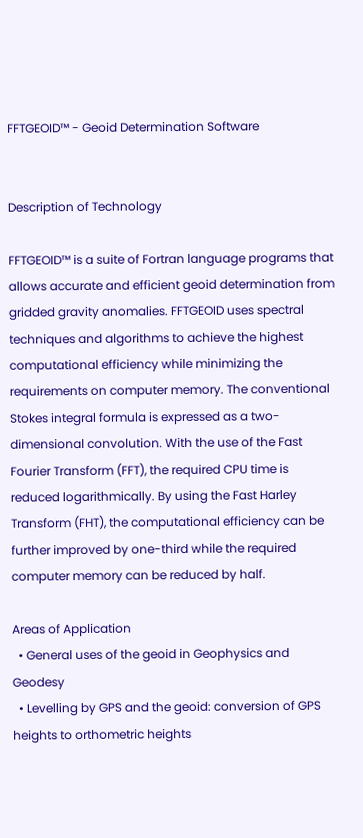FFTGEOID™ - Geoid Determination Software


Description of Technology

FFTGEOID™ is a suite of Fortran language programs that allows accurate and efficient geoid determination from gridded gravity anomalies. FFTGEOID uses spectral techniques and algorithms to achieve the highest computational efficiency while minimizing the requirements on computer memory. The conventional Stokes integral formula is expressed as a two-dimensional convolution. With the use of the Fast Fourier Transform (FFT), the required CPU time is reduced logarithmically. By using the Fast Harley Transform (FHT), the computational efficiency can be further improved by one-third while the required computer memory can be reduced by half.

Areas of Application
  • General uses of the geoid in Geophysics and Geodesy
  • Levelling by GPS and the geoid: conversion of GPS heights to orthometric heights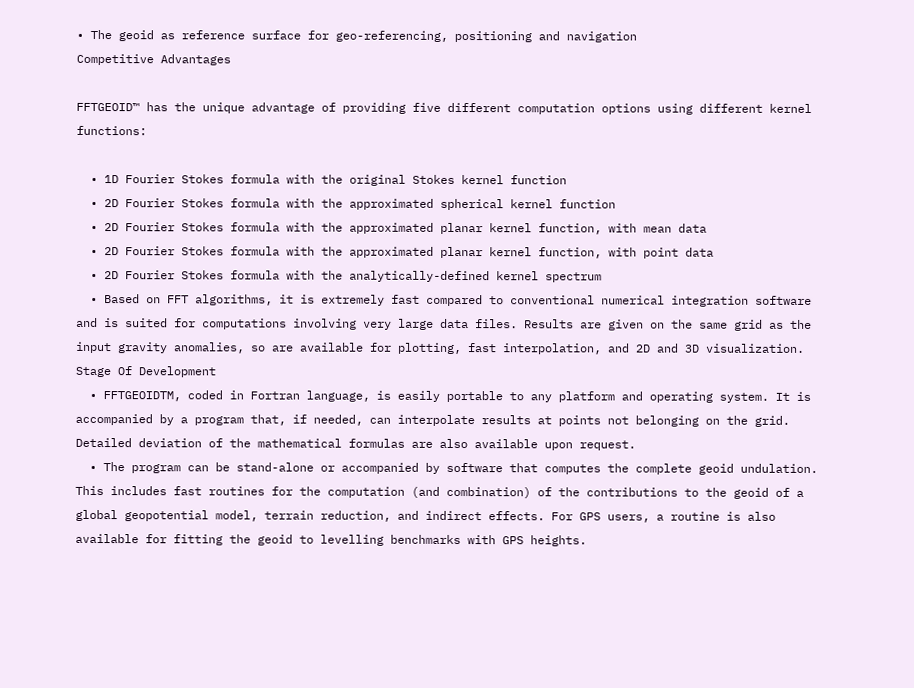• The geoid as reference surface for geo-referencing, positioning and navigation
Competitive Advantages

FFTGEOID™ has the unique advantage of providing five different computation options using different kernel functions:

  • 1D Fourier Stokes formula with the original Stokes kernel function
  • 2D Fourier Stokes formula with the approximated spherical kernel function
  • 2D Fourier Stokes formula with the approximated planar kernel function, with mean data
  • 2D Fourier Stokes formula with the approximated planar kernel function, with point data
  • 2D Fourier Stokes formula with the analytically-defined kernel spectrum
  • Based on FFT algorithms, it is extremely fast compared to conventional numerical integration software and is suited for computations involving very large data files. Results are given on the same grid as the input gravity anomalies, so are available for plotting, fast interpolation, and 2D and 3D visualization.
Stage Of Development
  • FFTGEOIDTM, coded in Fortran language, is easily portable to any platform and operating system. It is accompanied by a program that, if needed, can interpolate results at points not belonging on the grid. Detailed deviation of the mathematical formulas are also available upon request.
  • The program can be stand-alone or accompanied by software that computes the complete geoid undulation. This includes fast routines for the computation (and combination) of the contributions to the geoid of a global geopotential model, terrain reduction, and indirect effects. For GPS users, a routine is also available for fitting the geoid to levelling benchmarks with GPS heights.